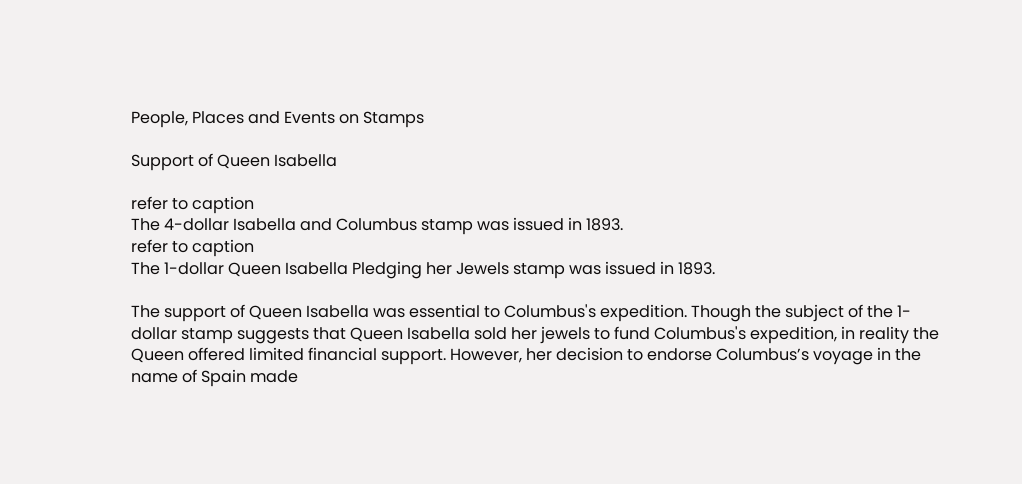People, Places and Events on Stamps

Support of Queen Isabella

refer to caption
The 4-dollar Isabella and Columbus stamp was issued in 1893.
refer to caption
The 1-dollar Queen Isabella Pledging her Jewels stamp was issued in 1893.

The support of Queen Isabella was essential to Columbus's expedition. Though the subject of the 1-dollar stamp suggests that Queen Isabella sold her jewels to fund Columbus's expedition, in reality the Queen offered limited financial support. However, her decision to endorse Columbus’s voyage in the name of Spain made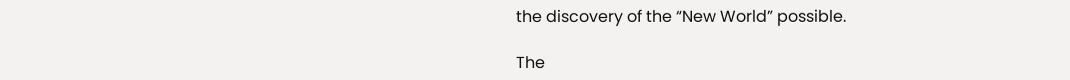the discovery of the “New World” possible.

The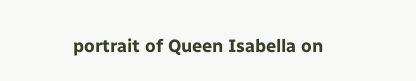portrait of Queen Isabella on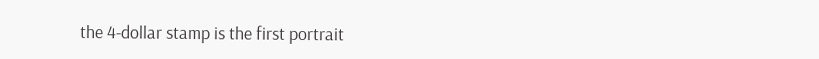the 4-dollar stamp is the first portrait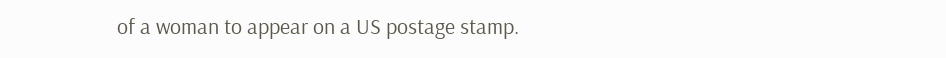of a woman to appear on a US postage stamp.